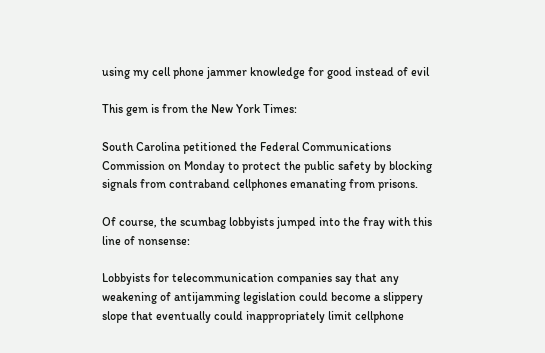using my cell phone jammer knowledge for good instead of evil

This gem is from the New York Times:

South Carolina petitioned the Federal Communications Commission on Monday to protect the public safety by blocking signals from contraband cellphones emanating from prisons.

Of course, the scumbag lobbyists jumped into the fray with this line of nonsense:

Lobbyists for telecommunication companies say that any weakening of antijamming legislation could become a slippery slope that eventually could inappropriately limit cellphone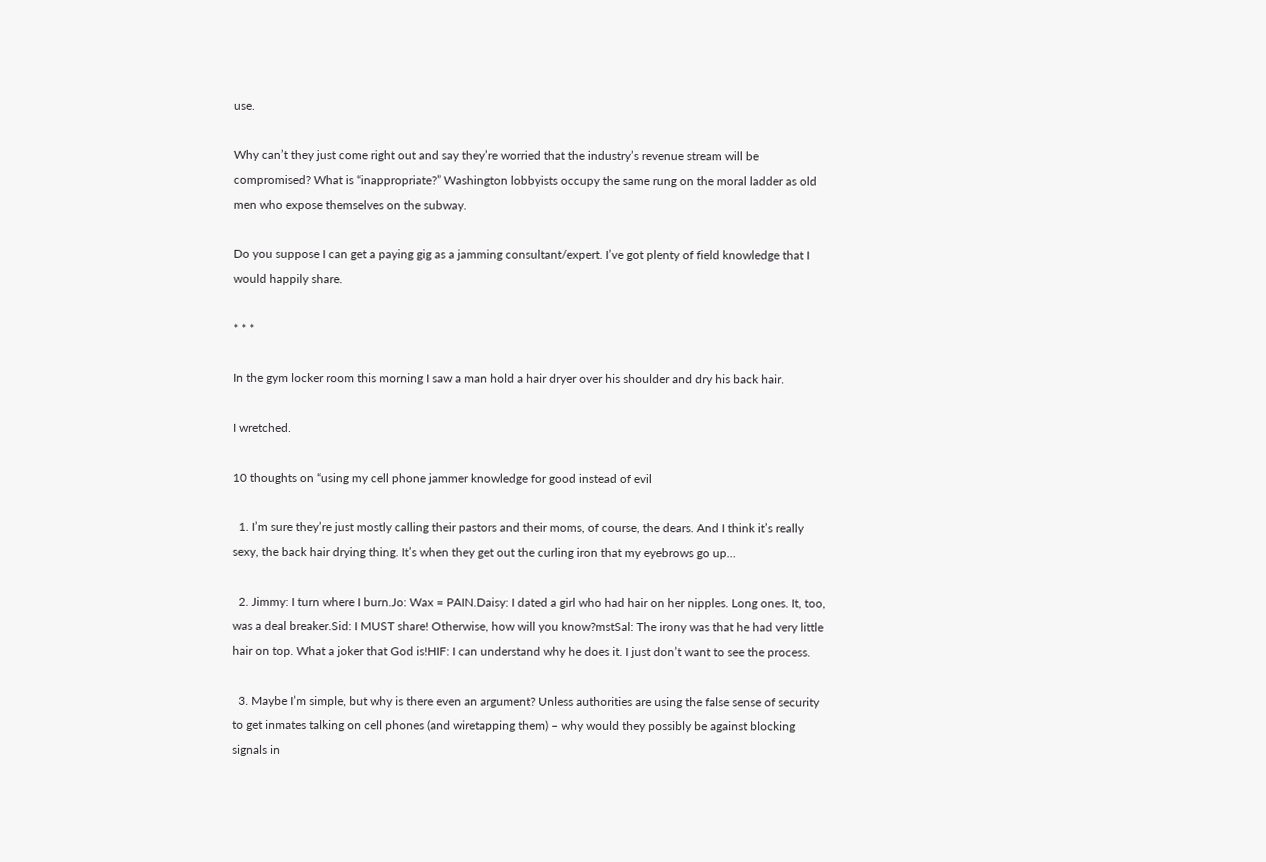use.

Why can’t they just come right out and say they’re worried that the industry’s revenue stream will be compromised? What is “inappropriate?” Washington lobbyists occupy the same rung on the moral ladder as old men who expose themselves on the subway.

Do you suppose I can get a paying gig as a jamming consultant/expert. I’ve got plenty of field knowledge that I would happily share.

* * *

In the gym locker room this morning I saw a man hold a hair dryer over his shoulder and dry his back hair.

I wretched.

10 thoughts on “using my cell phone jammer knowledge for good instead of evil

  1. I’m sure they’re just mostly calling their pastors and their moms, of course, the dears. And I think it’s really sexy, the back hair drying thing. It’s when they get out the curling iron that my eyebrows go up…

  2. Jimmy: I turn where I burn.Jo: Wax = PAIN.Daisy: I dated a girl who had hair on her nipples. Long ones. It, too, was a deal breaker.Sid: I MUST share! Otherwise, how will you know?mstSal: The irony was that he had very little hair on top. What a joker that God is!HIF: I can understand why he does it. I just don’t want to see the process.

  3. Maybe I’m simple, but why is there even an argument? Unless authorities are using the false sense of security to get inmates talking on cell phones (and wiretapping them) – why would they possibly be against blocking signals in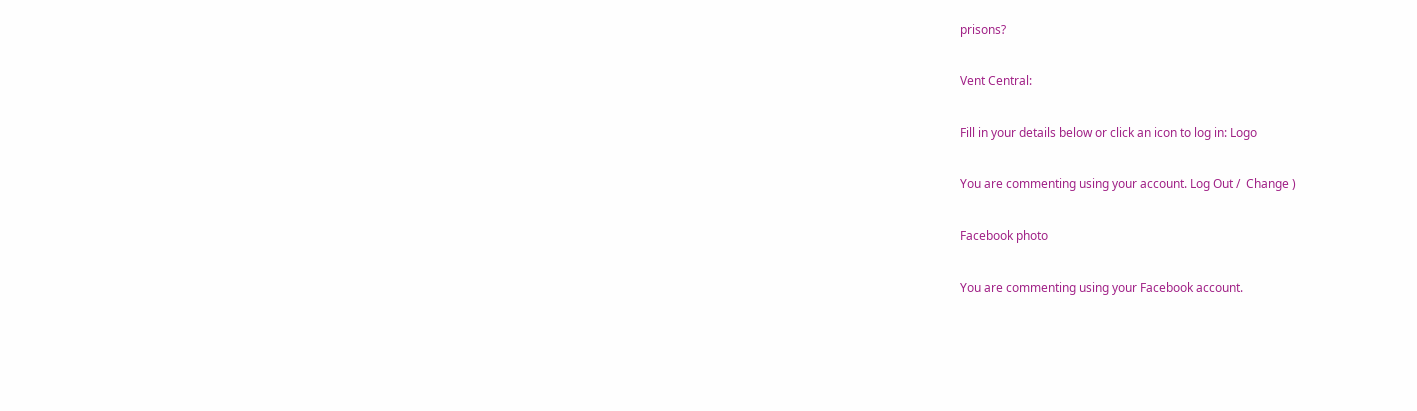prisons?

Vent Central:

Fill in your details below or click an icon to log in: Logo

You are commenting using your account. Log Out /  Change )

Facebook photo

You are commenting using your Facebook account.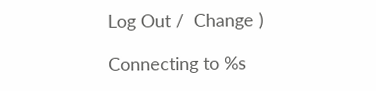Log Out /  Change )

Connecting to %s